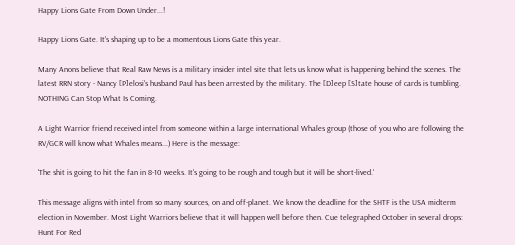Happy Lions Gate From Down Under...!

Happy Lions Gate. It's shaping up to be a momentous Lions Gate this year.

Many Anons believe that Real Raw News is a military insider intel site that lets us know what is happening behind the scenes. The latest RRN story - Nancy [P]elosi's husband Paul has been arrested by the military. The [D]eep [S]tate house of cards is tumbling. NOTHING Can Stop What Is Coming.

A Light Warrior friend received intel from someone within a large international Whales group (those of you who are following the RV/GCR will know what Whales means...) Here is the message:

'The shit is going to hit the fan in 8-10 weeks. It's going to be rough and tough but it will be short-lived.'

This message aligns with intel from so many sources, on and off-planet. We know the deadline for the SHTF is the USA midterm election in November. Most Light Warriors believe that it will happen well before then. Cue telegraphed October in several drops: Hunt For Red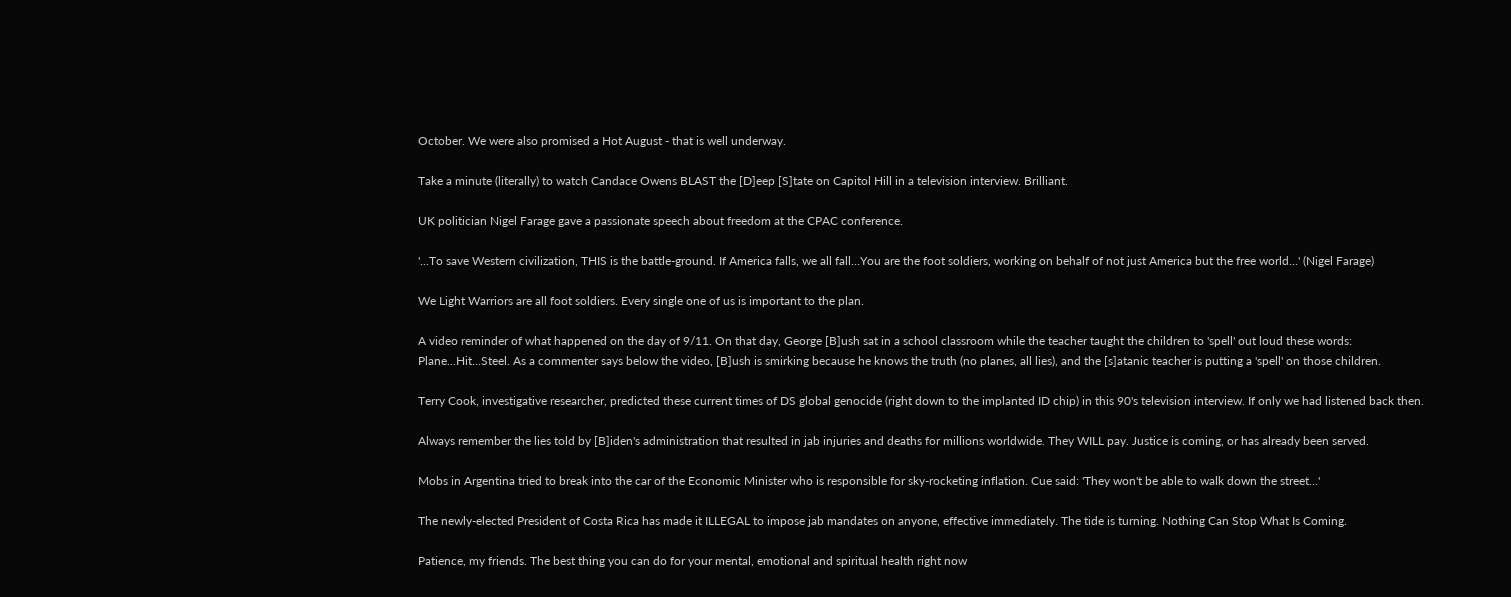October. We were also promised a Hot August - that is well underway.

Take a minute (literally) to watch Candace Owens BLAST the [D]eep [S]tate on Capitol Hill in a television interview. Brilliant.

UK politician Nigel Farage gave a passionate speech about freedom at the CPAC conference.

'...To save Western civilization, THIS is the battle-ground. If America falls, we all fall...You are the foot soldiers, working on behalf of not just America but the free world...' (Nigel Farage)

We Light Warriors are all foot soldiers. Every single one of us is important to the plan.

A video reminder of what happened on the day of 9/11. On that day, George [B]ush sat in a school classroom while the teacher taught the children to 'spell' out loud these words: Plane...Hit...Steel. As a commenter says below the video, [B]ush is smirking because he knows the truth (no planes, all lies), and the [s]atanic teacher is putting a 'spell' on those children.

Terry Cook, investigative researcher, predicted these current times of DS global genocide (right down to the implanted ID chip) in this 90's television interview. If only we had listened back then.

Always remember the lies told by [B]iden's administration that resulted in jab injuries and deaths for millions worldwide. They WILL pay. Justice is coming, or has already been served.

Mobs in Argentina tried to break into the car of the Economic Minister who is responsible for sky-rocketing inflation. Cue said: 'They won't be able to walk down the street...'

The newly-elected President of Costa Rica has made it ILLEGAL to impose jab mandates on anyone, effective immediately. The tide is turning. Nothing Can Stop What Is Coming.

Patience, my friends. The best thing you can do for your mental, emotional and spiritual health right now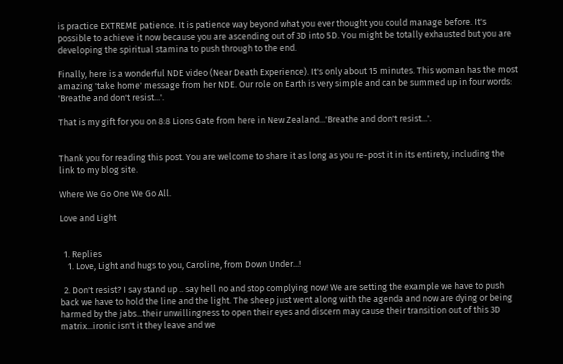is practice EXTREME patience. It is patience way beyond what you ever thought you could manage before. It's possible to achieve it now because you are ascending out of 3D into 5D. You might be totally exhausted but you are developing the spiritual stamina to push through to the end.

Finally, here is a wonderful NDE video (Near Death Experience). It's only about 15 minutes. This woman has the most amazing 'take home' message from her NDE. Our role on Earth is very simple and can be summed up in four words: 'Breathe and don't resist...'.

That is my gift for you on 8:8 Lions Gate from here in New Zealand...'Breathe and don't resist...'.


Thank you for reading this post. You are welcome to share it as long as you re-post it in its entirety, including the link to my blog site.

Where We Go One We Go All.

Love and Light


  1. Replies
    1. Love, Light and hugs to you, Caroline, from Down Under...!

  2. Don't resist? I say stand up .. say hell no and stop complying now! We are setting the example we have to push back we have to hold the line and the light. The sheep just went along with the agenda and now are dying or being harmed by the jabs...their unwillingness to open their eyes and discern may cause their transition out of this 3D matrix...ironic isn't it they leave and we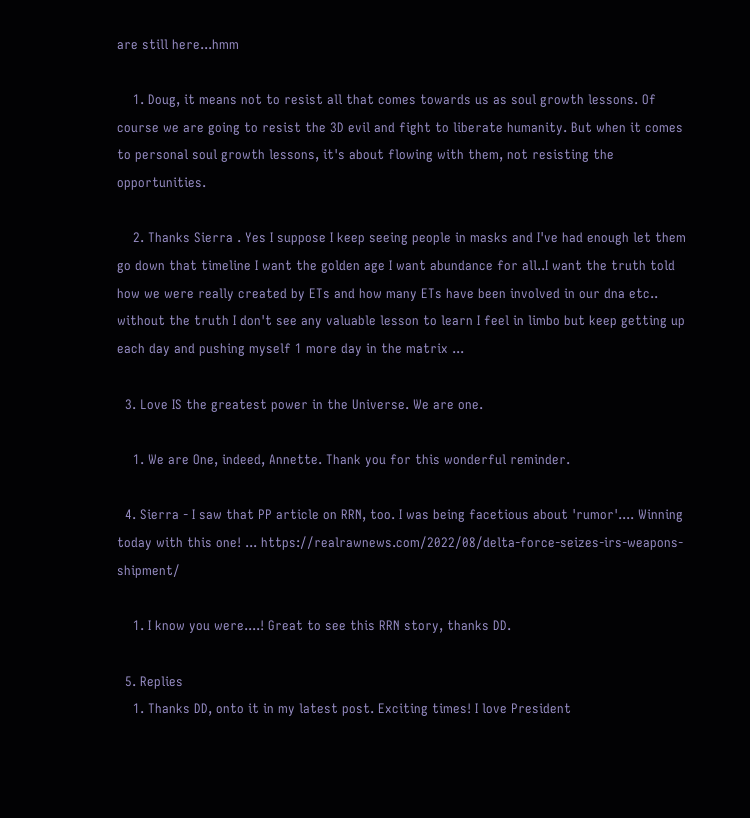are still here...hmm

    1. Doug, it means not to resist all that comes towards us as soul growth lessons. Of course we are going to resist the 3D evil and fight to liberate humanity. But when it comes to personal soul growth lessons, it's about flowing with them, not resisting the opportunities.

    2. Thanks Sierra . Yes I suppose I keep seeing people in masks and I've had enough let them go down that timeline I want the golden age I want abundance for all..I want the truth told how we were really created by ETs and how many ETs have been involved in our dna etc.. without the truth I don't see any valuable lesson to learn I feel in limbo but keep getting up each day and pushing myself 1 more day in the matrix ...

  3. Love IS the greatest power in the Universe. We are one.

    1. We are One, indeed, Annette. Thank you for this wonderful reminder.

  4. Sierra - I saw that PP article on RRN, too. I was being facetious about 'rumor'.... Winning today with this one! ... https://realrawnews.com/2022/08/delta-force-seizes-irs-weapons-shipment/

    1. I know you were....! Great to see this RRN story, thanks DD.

  5. Replies
    1. Thanks DD, onto it in my latest post. Exciting times! I love President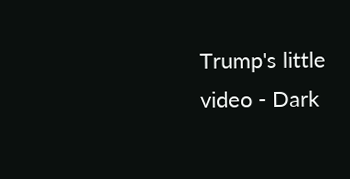Trump's little video - Dark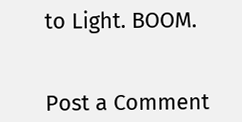to Light. BOOM.


Post a Comment